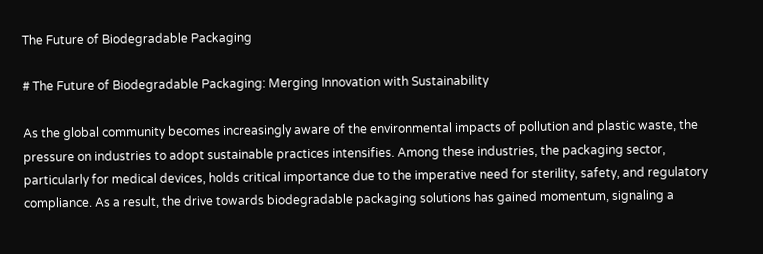The Future of Biodegradable Packaging

# The Future of Biodegradable Packaging: Merging Innovation with Sustainability

As the global community becomes increasingly aware of the environmental impacts of pollution and plastic waste, the pressure on industries to adopt sustainable practices intensifies. Among these industries, the packaging sector, particularly for medical devices, holds critical importance due to the imperative need for sterility, safety, and regulatory compliance. As a result, the drive towards biodegradable packaging solutions has gained momentum, signaling a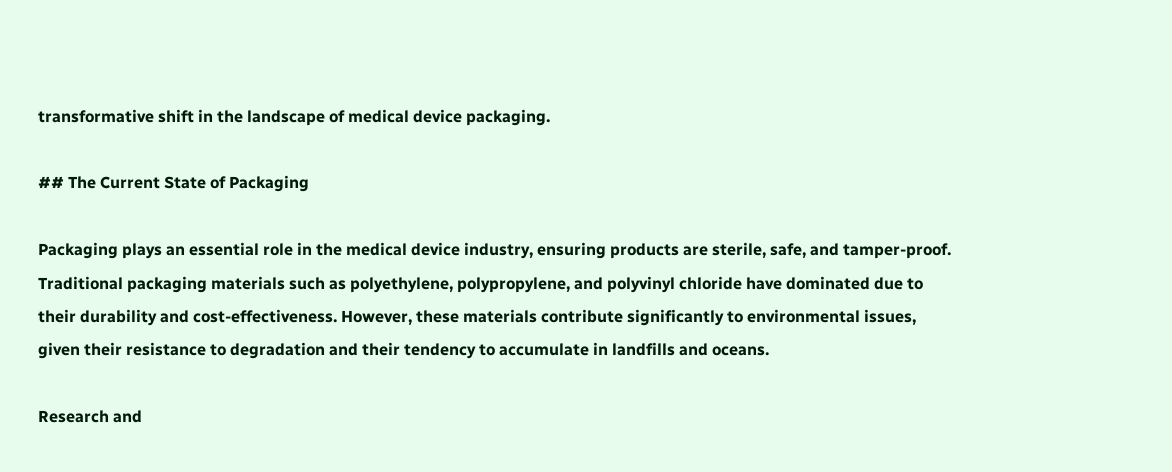transformative shift in the landscape of medical device packaging.

## The Current State of Packaging

Packaging plays an essential role in the medical device industry, ensuring products are sterile, safe, and tamper-proof. Traditional packaging materials such as polyethylene, polypropylene, and polyvinyl chloride have dominated due to their durability and cost-effectiveness. However, these materials contribute significantly to environmental issues, given their resistance to degradation and their tendency to accumulate in landfills and oceans.

Research and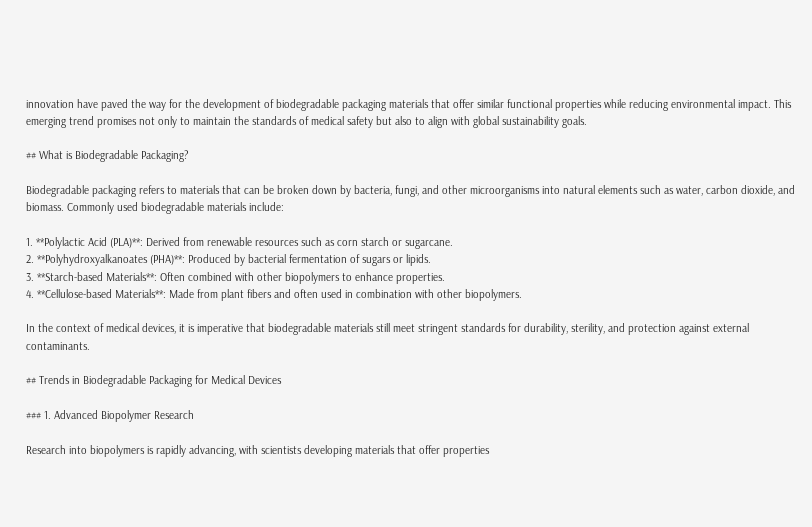innovation have paved the way for the development of biodegradable packaging materials that offer similar functional properties while reducing environmental impact. This emerging trend promises not only to maintain the standards of medical safety but also to align with global sustainability goals.

## What is Biodegradable Packaging?

Biodegradable packaging refers to materials that can be broken down by bacteria, fungi, and other microorganisms into natural elements such as water, carbon dioxide, and biomass. Commonly used biodegradable materials include:

1. **Polylactic Acid (PLA)**: Derived from renewable resources such as corn starch or sugarcane.
2. **Polyhydroxyalkanoates (PHA)**: Produced by bacterial fermentation of sugars or lipids.
3. **Starch-based Materials**: Often combined with other biopolymers to enhance properties.
4. **Cellulose-based Materials**: Made from plant fibers and often used in combination with other biopolymers.

In the context of medical devices, it is imperative that biodegradable materials still meet stringent standards for durability, sterility, and protection against external contaminants.

## Trends in Biodegradable Packaging for Medical Devices

### 1. Advanced Biopolymer Research

Research into biopolymers is rapidly advancing, with scientists developing materials that offer properties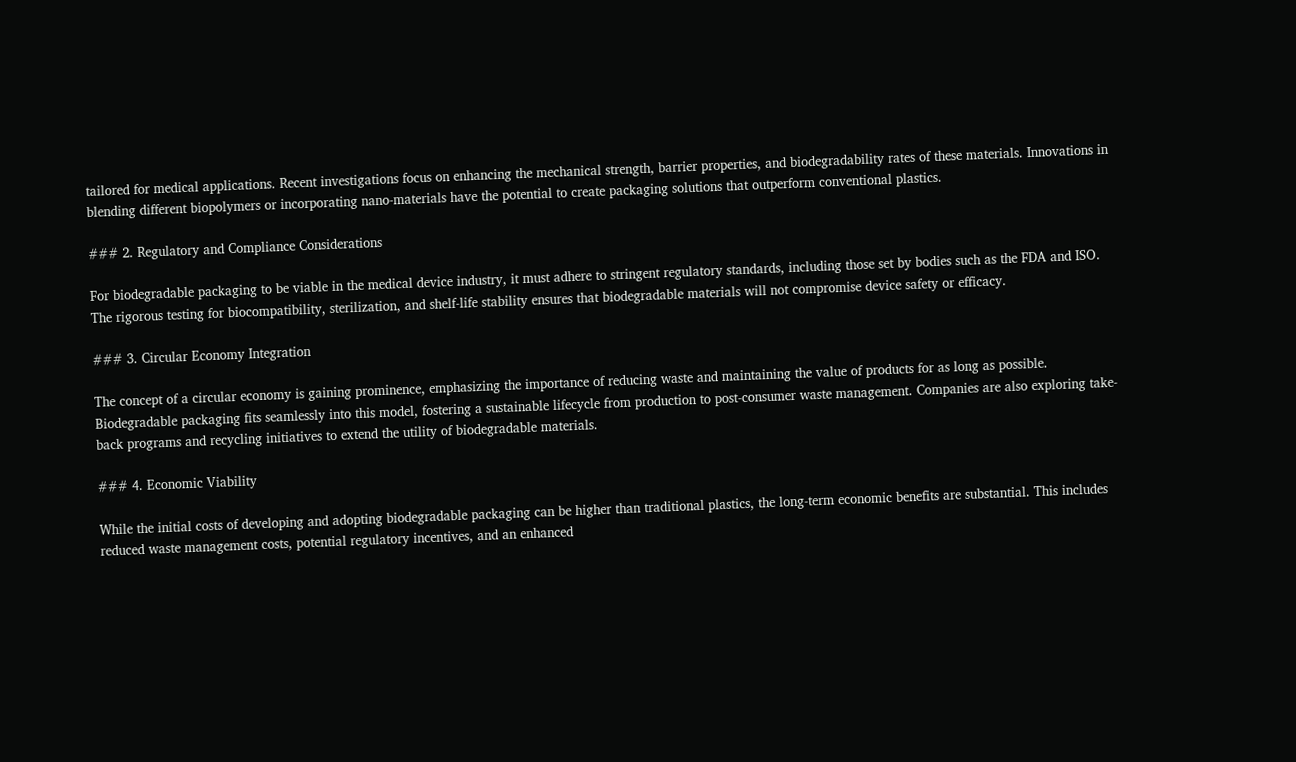tailored for medical applications. Recent investigations focus on enhancing the mechanical strength, barrier properties, and biodegradability rates of these materials. Innovations in blending different biopolymers or incorporating nano-materials have the potential to create packaging solutions that outperform conventional plastics.

### 2. Regulatory and Compliance Considerations

For biodegradable packaging to be viable in the medical device industry, it must adhere to stringent regulatory standards, including those set by bodies such as the FDA and ISO. The rigorous testing for biocompatibility, sterilization, and shelf-life stability ensures that biodegradable materials will not compromise device safety or efficacy.

### 3. Circular Economy Integration

The concept of a circular economy is gaining prominence, emphasizing the importance of reducing waste and maintaining the value of products for as long as possible. Biodegradable packaging fits seamlessly into this model, fostering a sustainable lifecycle from production to post-consumer waste management. Companies are also exploring take-back programs and recycling initiatives to extend the utility of biodegradable materials.

### 4. Economic Viability

While the initial costs of developing and adopting biodegradable packaging can be higher than traditional plastics, the long-term economic benefits are substantial. This includes reduced waste management costs, potential regulatory incentives, and an enhanced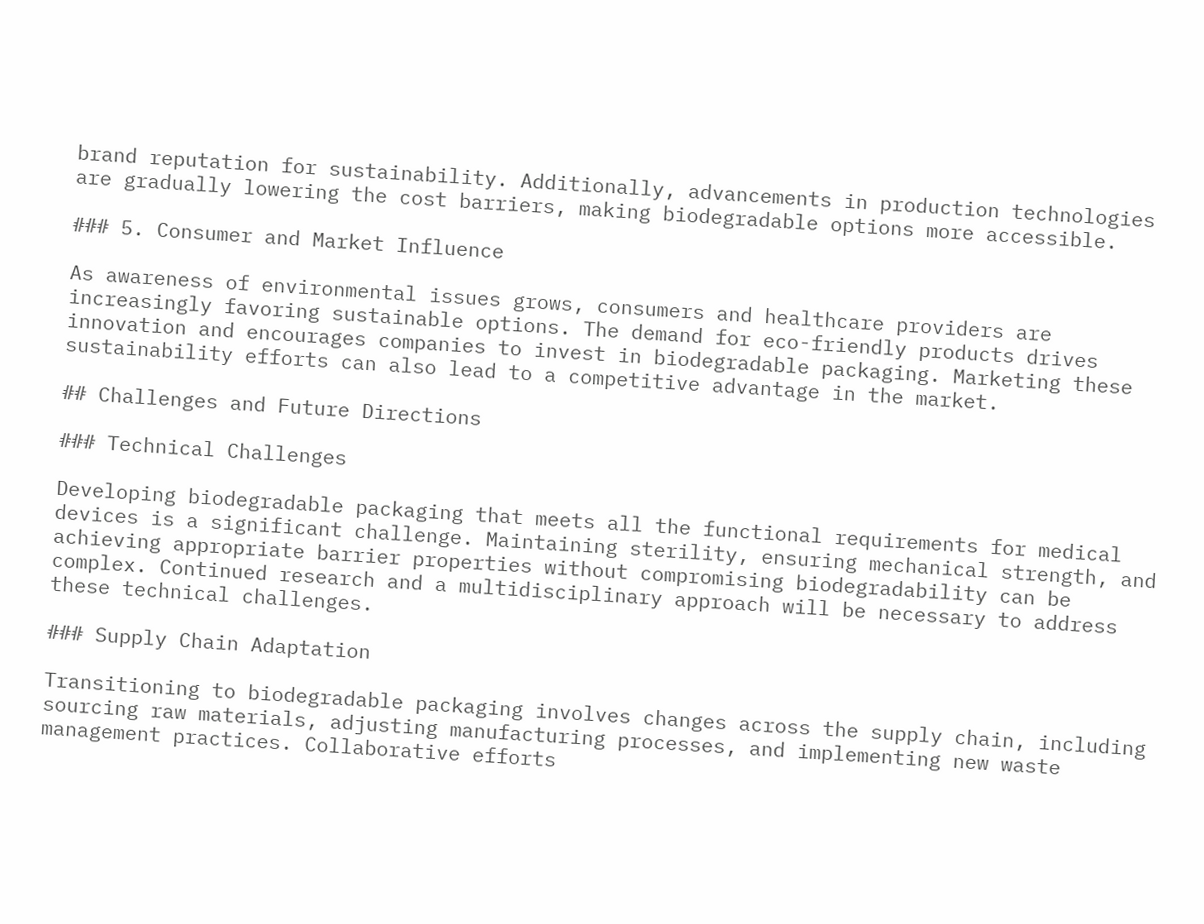brand reputation for sustainability. Additionally, advancements in production technologies are gradually lowering the cost barriers, making biodegradable options more accessible.

### 5. Consumer and Market Influence

As awareness of environmental issues grows, consumers and healthcare providers are increasingly favoring sustainable options. The demand for eco-friendly products drives innovation and encourages companies to invest in biodegradable packaging. Marketing these sustainability efforts can also lead to a competitive advantage in the market.

## Challenges and Future Directions

### Technical Challenges

Developing biodegradable packaging that meets all the functional requirements for medical devices is a significant challenge. Maintaining sterility, ensuring mechanical strength, and achieving appropriate barrier properties without compromising biodegradability can be complex. Continued research and a multidisciplinary approach will be necessary to address these technical challenges.

### Supply Chain Adaptation

Transitioning to biodegradable packaging involves changes across the supply chain, including sourcing raw materials, adjusting manufacturing processes, and implementing new waste management practices. Collaborative efforts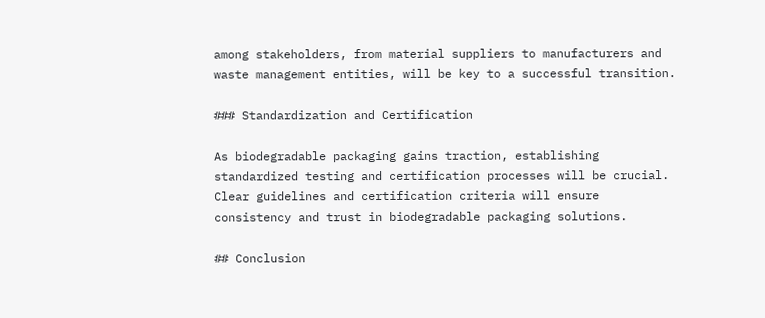among stakeholders, from material suppliers to manufacturers and waste management entities, will be key to a successful transition.

### Standardization and Certification

As biodegradable packaging gains traction, establishing standardized testing and certification processes will be crucial. Clear guidelines and certification criteria will ensure consistency and trust in biodegradable packaging solutions.

## Conclusion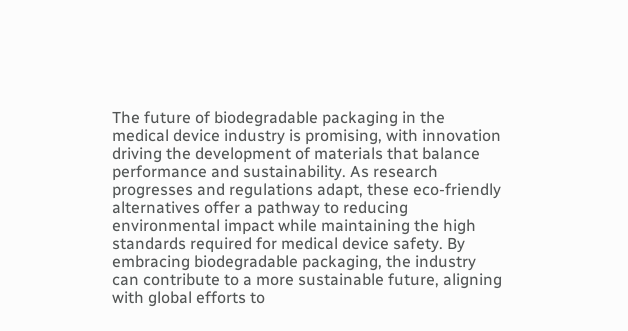The future of biodegradable packaging in the medical device industry is promising, with innovation driving the development of materials that balance performance and sustainability. As research progresses and regulations adapt, these eco-friendly alternatives offer a pathway to reducing environmental impact while maintaining the high standards required for medical device safety. By embracing biodegradable packaging, the industry can contribute to a more sustainable future, aligning with global efforts to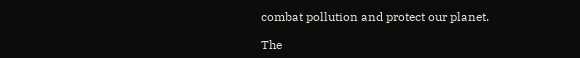combat pollution and protect our planet.

The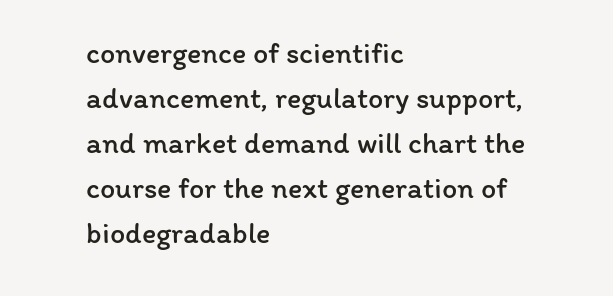convergence of scientific advancement, regulatory support, and market demand will chart the course for the next generation of biodegradable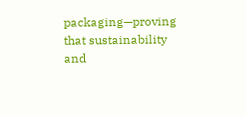packaging—proving that sustainability and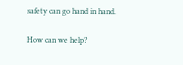safety can go hand in hand.

How can we help?